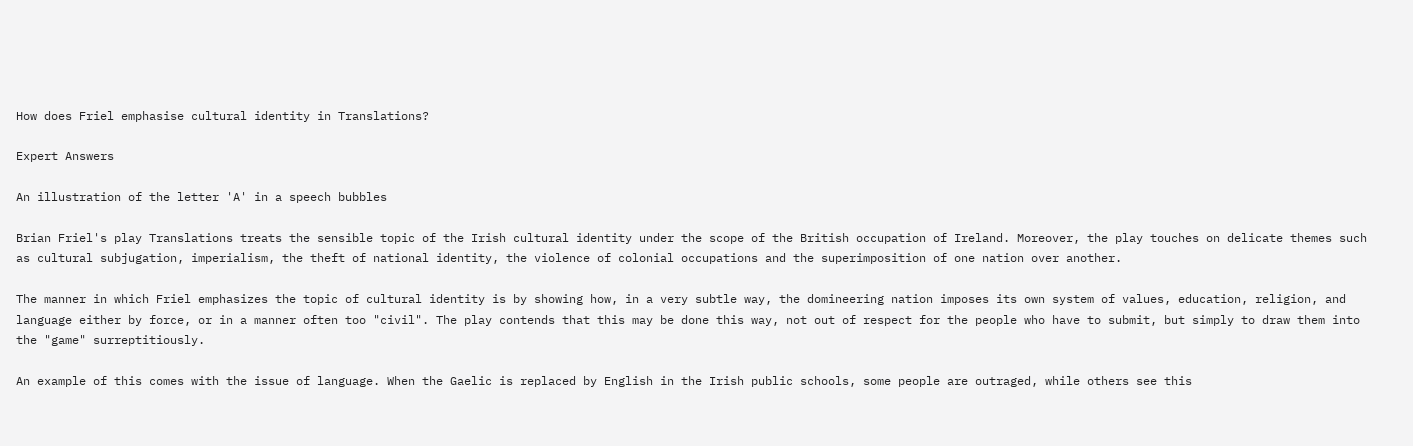How does Friel emphasise cultural identity in Translations?

Expert Answers

An illustration of the letter 'A' in a speech bubbles

Brian Friel's play Translations treats the sensible topic of the Irish cultural identity under the scope of the British occupation of Ireland. Moreover, the play touches on delicate themes such as cultural subjugation, imperialism, the theft of national identity, the violence of colonial occupations and the superimposition of one nation over another.

The manner in which Friel emphasizes the topic of cultural identity is by showing how, in a very subtle way, the domineering nation imposes its own system of values, education, religion, and language either by force, or in a manner often too "civil". The play contends that this may be done this way, not out of respect for the people who have to submit, but simply to draw them into the "game" surreptitiously.

An example of this comes with the issue of language. When the Gaelic is replaced by English in the Irish public schools, some people are outraged, while others see this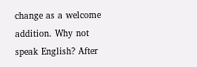change as a welcome addition. Why not speak English? After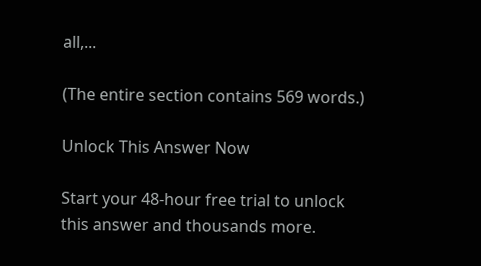all,...

(The entire section contains 569 words.)

Unlock This Answer Now

Start your 48-hour free trial to unlock this answer and thousands more.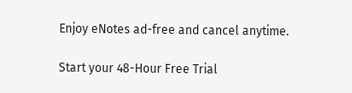Enjoy eNotes ad-free and cancel anytime.

Start your 48-Hour Free Trial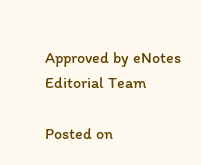Approved by eNotes Editorial Team

Posted on